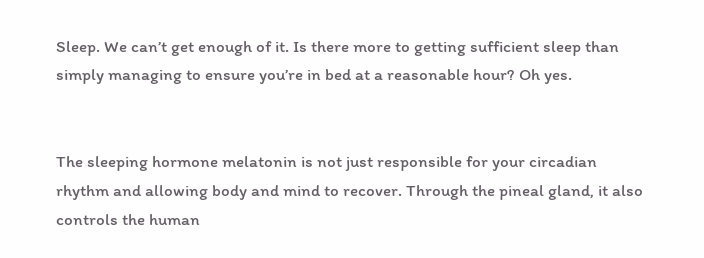Sleep. We can’t get enough of it. Is there more to getting sufficient sleep than simply managing to ensure you’re in bed at a reasonable hour? Oh yes.


The sleeping hormone melatonin is not just responsible for your circadian rhythm and allowing body and mind to recover. Through the pineal gland, it also controls the human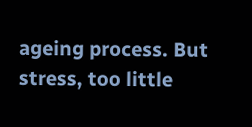ageing process. But stress, too little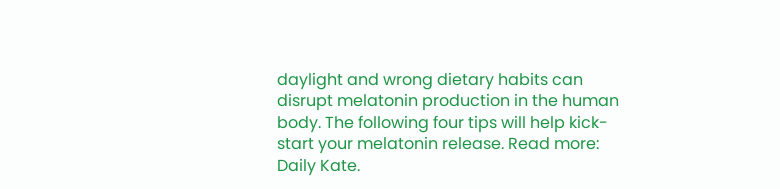daylight and wrong dietary habits can disrupt melatonin production in the human body. The following four tips will help kick-start your melatonin release. Read more: Daily Kate.